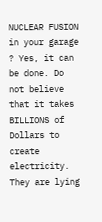NUCLEAR FUSION in your garage ? Yes, it can be done. Do not believe that it takes BILLIONS of Dollars to create electricity. They are lying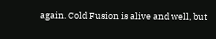again. Cold Fusion is alive and well, but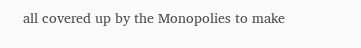all covered up by the Monopolies to make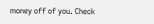money off of you. Check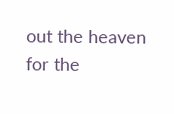out the heaven for the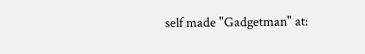self made "Gadgetman" at: